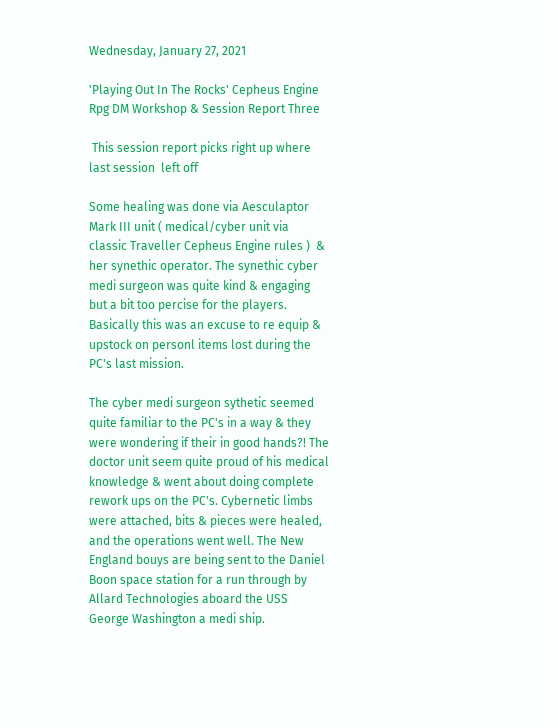Wednesday, January 27, 2021

'Playing Out In The Rocks' Cepheus Engine Rpg DM Workshop & Session Report Three

 This session report picks right up where last session  left off

Some healing was done via Aesculaptor Mark III unit ( medical/cyber unit via classic Traveller Cepheus Engine rules )  & her synethic operator. The synethic cyber medi surgeon was quite kind & engaging but a bit too percise for the players. Basically this was an excuse to re equip & upstock on personl items lost during the PC's last mission.

The cyber medi surgeon sythetic seemed quite familiar to the PC's in a way & they were wondering if their in good hands?! The doctor unit seem quite proud of his medical knowledge & went about doing complete rework ups on the PC's. Cybernetic limbs were attached, bits & pieces were healed, and the operations went well. The New England bouys are being sent to the Daniel Boon space station for a run through by Allard Technologies aboard the USS George Washington a medi ship.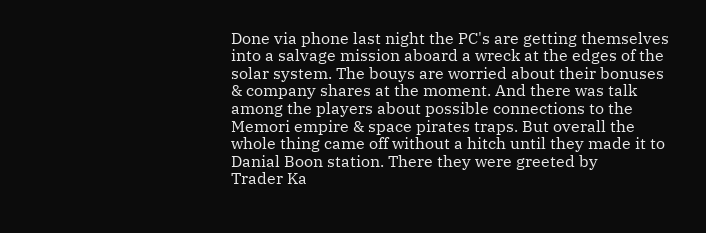Done via phone last night the PC's are getting themselves into a salvage mission aboard a wreck at the edges of the solar system. The bouys are worried about their bonuses & company shares at the moment. And there was talk among the players about possible connections to the Memori empire & space pirates traps. But overall the whole thing came off without a hitch until they made it to Danial Boon station. There they were greeted by
Trader Ka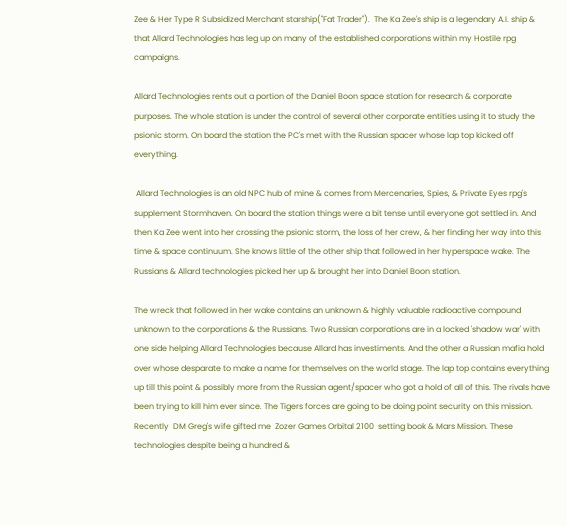Zee & Her Type R Subsidized Merchant starship("Fat Trader").  The Ka Zee's ship is a legendary A.I. ship & that Allard Technologies has leg up on many of the established corporations within my Hostile rpg campaigns.

Allard Technologies rents out a portion of the Daniel Boon space station for research & corporate purposes. The whole station is under the control of several other corporate entities using it to study the psionic storm. On board the station the PC's met with the Russian spacer whose lap top kicked off everything.

 Allard Technologies is an old NPC hub of mine & comes from Mercenaries, Spies, & Private Eyes rpg's supplement Stormhaven. On board the station things were a bit tense until everyone got settled in. And then Ka Zee went into her crossing the psionic storm, the loss of her crew, & her finding her way into this time & space continuum. She knows little of the other ship that followed in her hyperspace wake. The Russians & Allard technologies picked her up & brought her into Daniel Boon station.

The wreck that followed in her wake contains an unknown & highly valuable radioactive compound unknown to the corporations & the Russians. Two Russian corporations are in a locked 'shadow war' with one side helping Allard Technologies because Allard has investiments. And the other a Russian mafia hold over whose desparate to make a name for themselves on the world stage. The lap top contains everything up till this point & possibly more from the Russian agent/spacer who got a hold of all of this. The rivals have been trying to kill him ever since. The Tigers forces are going to be doing point security on this mission. Recently  DM Greg's wife gifted me  Zozer Games Orbital 2100  setting book & Mars Mission. These technologies despite being a hundred &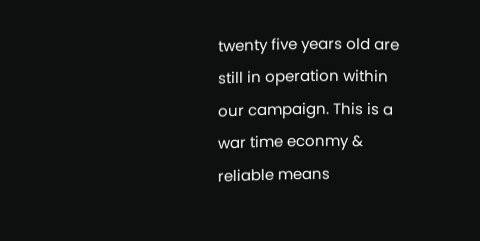twenty five years old are still in operation within our campaign. This is a war time econmy & reliable means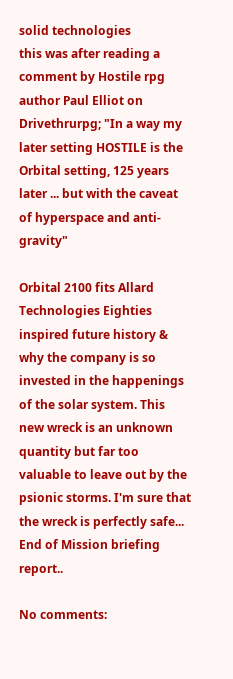solid technologies
this was after reading a comment by Hostile rpg author Paul Elliot on Drivethrurpg; "In a way my later setting HOSTILE is the Orbital setting, 125 years later ... but with the caveat of hyperspace and anti-gravity"

Orbital 2100 fits Allard Technologies Eighties inspired future history & why the company is so invested in the happenings of the solar system. This new wreck is an unknown quantity but far too valuable to leave out by the psionic storms. I'm sure that the wreck is perfectly safe... End of Mission briefing report..

No comments: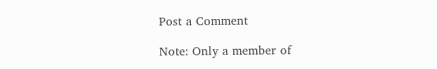Post a Comment

Note: Only a member of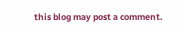this blog may post a comment.